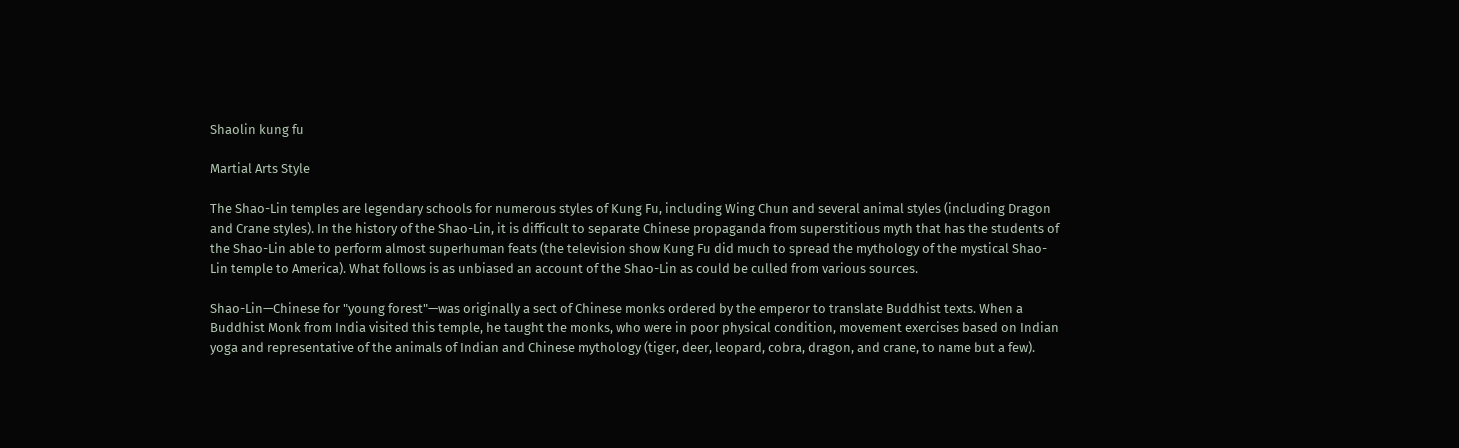Shaolin kung fu

Martial Arts Style

The Shao-Lin temples are legendary schools for numerous styles of Kung Fu, including Wing Chun and several animal styles (including Dragon and Crane styles). In the history of the Shao-Lin, it is difficult to separate Chinese propaganda from superstitious myth that has the students of the Shao-Lin able to perform almost superhuman feats (the television show Kung Fu did much to spread the mythology of the mystical Shao-Lin temple to America). What follows is as unbiased an account of the Shao-Lin as could be culled from various sources.

Shao-Lin—Chinese for "young forest"—was originally a sect of Chinese monks ordered by the emperor to translate Buddhist texts. When a Buddhist Monk from India visited this temple, he taught the monks, who were in poor physical condition, movement exercises based on Indian yoga and representative of the animals of Indian and Chinese mythology (tiger, deer, leopard, cobra, dragon, and crane, to name but a few).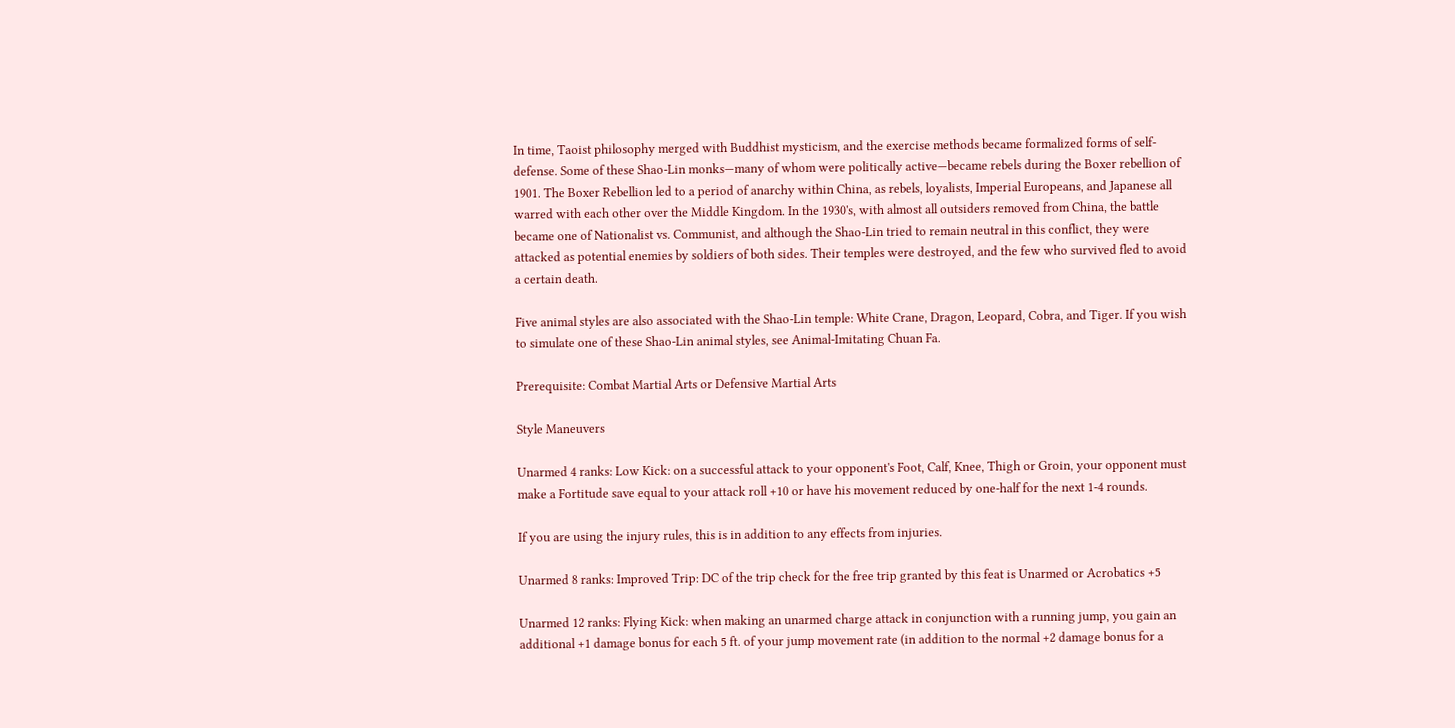In time, Taoist philosophy merged with Buddhist mysticism, and the exercise methods became formalized forms of self-defense. Some of these Shao-Lin monks—many of whom were politically active—became rebels during the Boxer rebellion of 1901. The Boxer Rebellion led to a period of anarchy within China, as rebels, loyalists, Imperial Europeans, and Japanese all warred with each other over the Middle Kingdom. In the 1930's, with almost all outsiders removed from China, the battle became one of Nationalist vs. Communist, and although the Shao-Lin tried to remain neutral in this conflict, they were attacked as potential enemies by soldiers of both sides. Their temples were destroyed, and the few who survived fled to avoid a certain death.

Five animal styles are also associated with the Shao-Lin temple: White Crane, Dragon, Leopard, Cobra, and Tiger. If you wish to simulate one of these Shao-Lin animal styles, see Animal-Imitating Chuan Fa.

Prerequisite: Combat Martial Arts or Defensive Martial Arts

Style Maneuvers

Unarmed 4 ranks: Low Kick: on a successful attack to your opponent's Foot, Calf, Knee, Thigh or Groin, your opponent must make a Fortitude save equal to your attack roll +10 or have his movement reduced by one-half for the next 1-4 rounds.

If you are using the injury rules, this is in addition to any effects from injuries.

Unarmed 8 ranks: Improved Trip: DC of the trip check for the free trip granted by this feat is Unarmed or Acrobatics +5

Unarmed 12 ranks: Flying Kick: when making an unarmed charge attack in conjunction with a running jump, you gain an additional +1 damage bonus for each 5 ft. of your jump movement rate (in addition to the normal +2 damage bonus for a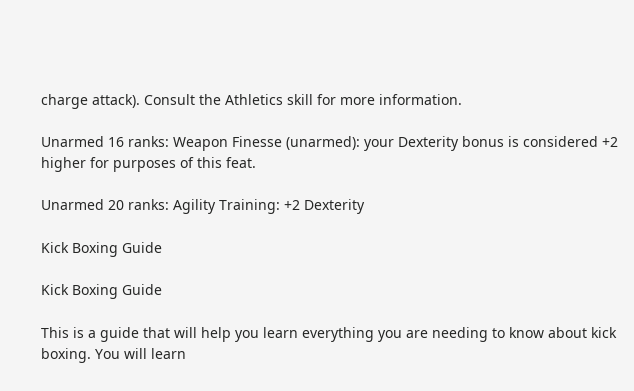charge attack). Consult the Athletics skill for more information.

Unarmed 16 ranks: Weapon Finesse (unarmed): your Dexterity bonus is considered +2 higher for purposes of this feat.

Unarmed 20 ranks: Agility Training: +2 Dexterity

Kick Boxing Guide

Kick Boxing Guide

This is a guide that will help you learn everything you are needing to know about kick boxing. You will learn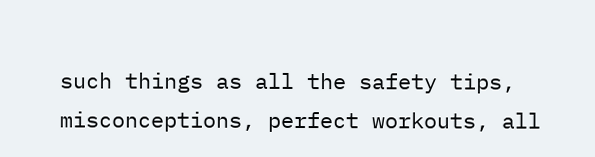such things as all the safety tips, misconceptions, perfect workouts, all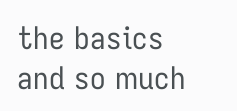the basics and so much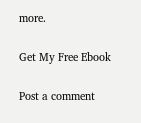more.

Get My Free Ebook

Post a comment